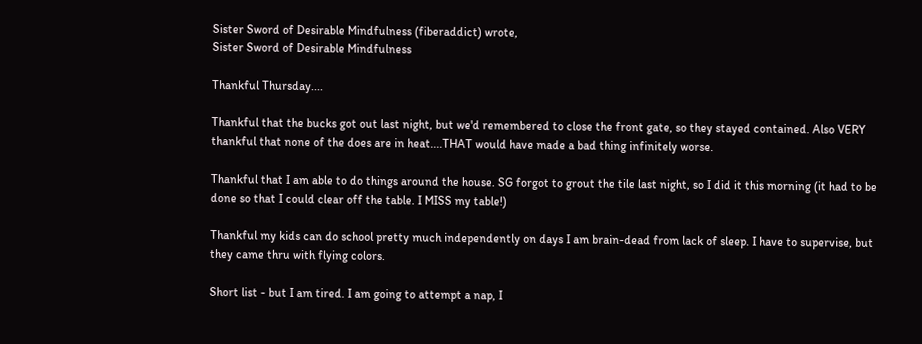Sister Sword of Desirable Mindfulness (fiberaddict) wrote,
Sister Sword of Desirable Mindfulness

Thankful Thursday....

Thankful that the bucks got out last night, but we'd remembered to close the front gate, so they stayed contained. Also VERY thankful that none of the does are in heat....THAT would have made a bad thing infinitely worse.

Thankful that I am able to do things around the house. SG forgot to grout the tile last night, so I did it this morning (it had to be done so that I could clear off the table. I MISS my table!)

Thankful my kids can do school pretty much independently on days I am brain-dead from lack of sleep. I have to supervise, but they came thru with flying colors.

Short list - but I am tired. I am going to attempt a nap, I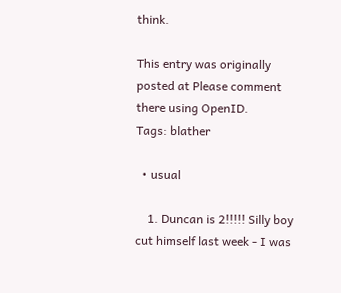think.

This entry was originally posted at Please comment there using OpenID.
Tags: blather

  • usual

    1. Duncan is 2!!!!! Silly boy cut himself last week - I was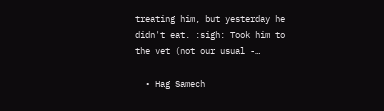treating him, but yesterday he didn't eat. :sigh: Took him to the vet (not our usual -…

  • Hag Samech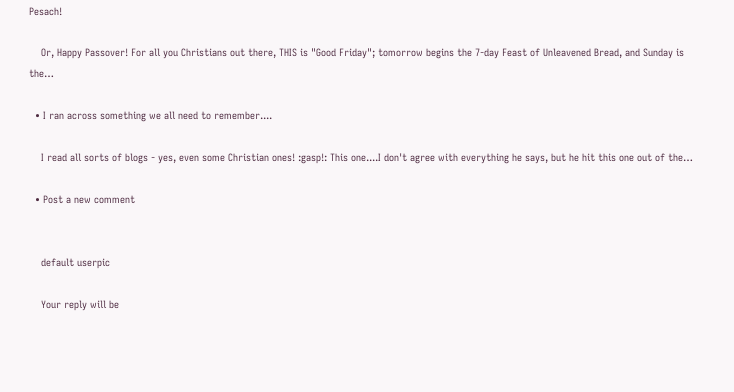Pesach!

    Or, Happy Passover! For all you Christians out there, THIS is "Good Friday"; tomorrow begins the 7-day Feast of Unleavened Bread, and Sunday is the…

  • I ran across something we all need to remember....

    I read all sorts of blogs - yes, even some Christian ones! :gasp!: This one....I don't agree with everything he says, but he hit this one out of the…

  • Post a new comment


    default userpic

    Your reply will be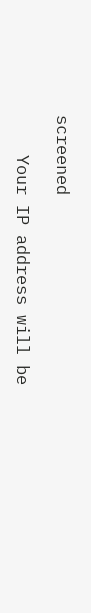screened

    Your IP address will be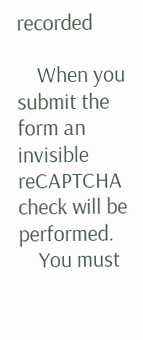recorded

    When you submit the form an invisible reCAPTCHA check will be performed.
    You must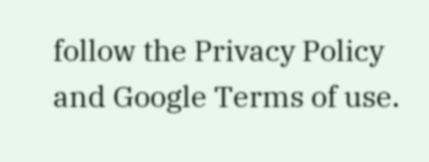follow the Privacy Policy and Google Terms of use.